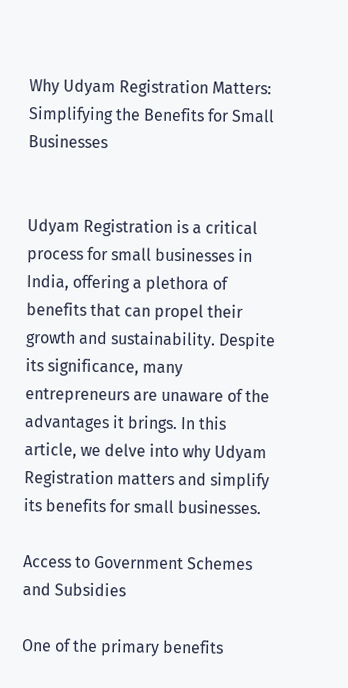Why Udyam Registration Matters: Simplifying the Benefits for Small Businesses


Udyam Registration is a critical process for small businesses in India, offering a plethora of benefits that can propel their growth and sustainability. Despite its significance, many entrepreneurs are unaware of the advantages it brings. In this article, we delve into why Udyam Registration matters and simplify its benefits for small businesses.

Access to Government Schemes and Subsidies

One of the primary benefits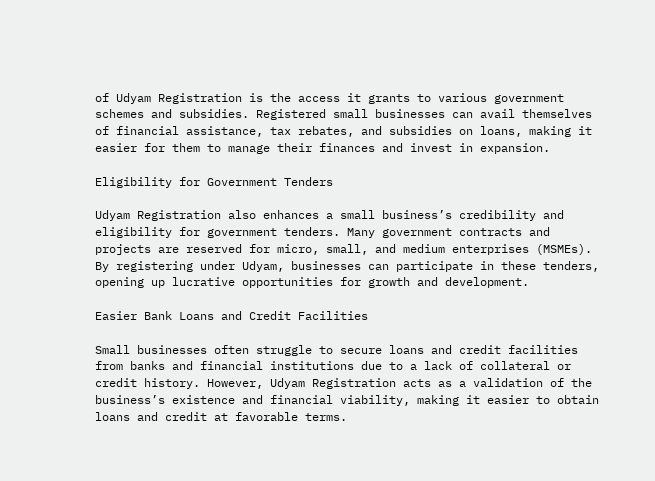of Udyam Registration is the access it grants to various government schemes and subsidies. Registered small businesses can avail themselves of financial assistance, tax rebates, and subsidies on loans, making it easier for them to manage their finances and invest in expansion.

Eligibility for Government Tenders

Udyam Registration also enhances a small business’s credibility and eligibility for government tenders. Many government contracts and projects are reserved for micro, small, and medium enterprises (MSMEs). By registering under Udyam, businesses can participate in these tenders, opening up lucrative opportunities for growth and development.

Easier Bank Loans and Credit Facilities

Small businesses often struggle to secure loans and credit facilities from banks and financial institutions due to a lack of collateral or credit history. However, Udyam Registration acts as a validation of the business’s existence and financial viability, making it easier to obtain loans and credit at favorable terms.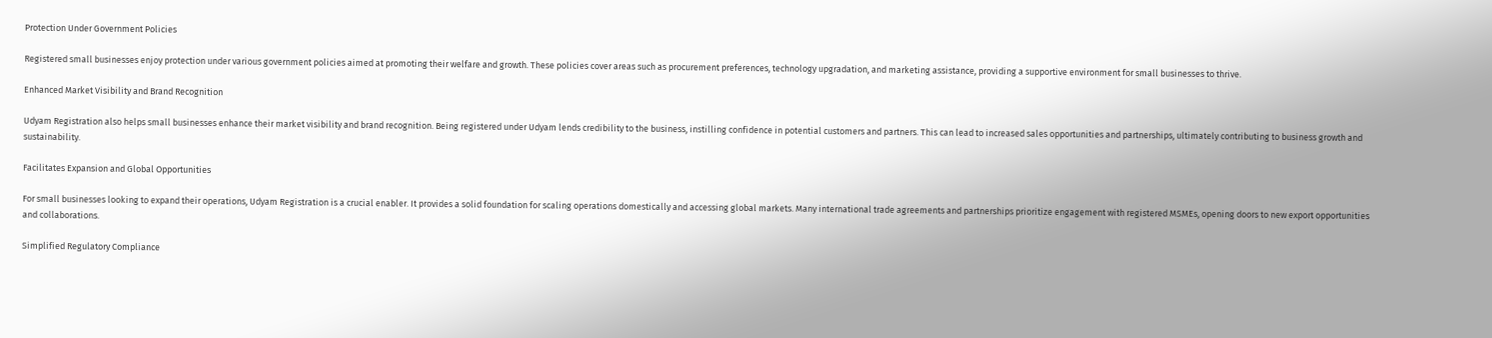Protection Under Government Policies

Registered small businesses enjoy protection under various government policies aimed at promoting their welfare and growth. These policies cover areas such as procurement preferences, technology upgradation, and marketing assistance, providing a supportive environment for small businesses to thrive.

Enhanced Market Visibility and Brand Recognition

Udyam Registration also helps small businesses enhance their market visibility and brand recognition. Being registered under Udyam lends credibility to the business, instilling confidence in potential customers and partners. This can lead to increased sales opportunities and partnerships, ultimately contributing to business growth and sustainability.

Facilitates Expansion and Global Opportunities

For small businesses looking to expand their operations, Udyam Registration is a crucial enabler. It provides a solid foundation for scaling operations domestically and accessing global markets. Many international trade agreements and partnerships prioritize engagement with registered MSMEs, opening doors to new export opportunities and collaborations.

Simplified Regulatory Compliance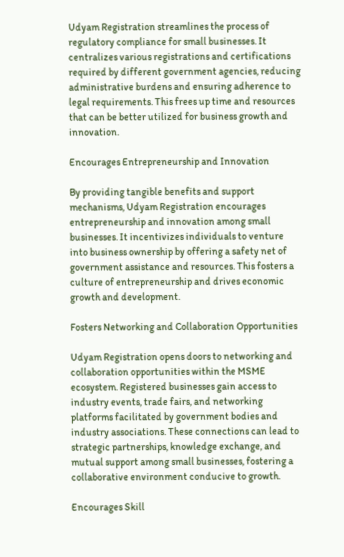Udyam Registration streamlines the process of regulatory compliance for small businesses. It centralizes various registrations and certifications required by different government agencies, reducing administrative burdens and ensuring adherence to legal requirements. This frees up time and resources that can be better utilized for business growth and innovation.

Encourages Entrepreneurship and Innovation

By providing tangible benefits and support mechanisms, Udyam Registration encourages entrepreneurship and innovation among small businesses. It incentivizes individuals to venture into business ownership by offering a safety net of government assistance and resources. This fosters a culture of entrepreneurship and drives economic growth and development.

Fosters Networking and Collaboration Opportunities

Udyam Registration opens doors to networking and collaboration opportunities within the MSME ecosystem. Registered businesses gain access to industry events, trade fairs, and networking platforms facilitated by government bodies and industry associations. These connections can lead to strategic partnerships, knowledge exchange, and mutual support among small businesses, fostering a collaborative environment conducive to growth.

Encourages Skill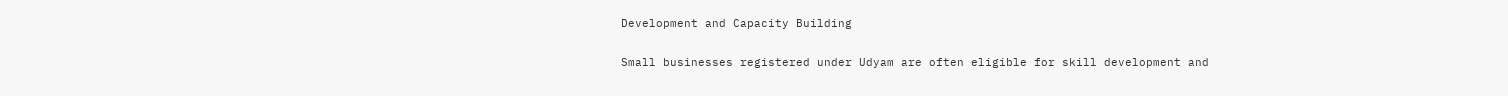Development and Capacity Building

Small businesses registered under Udyam are often eligible for skill development and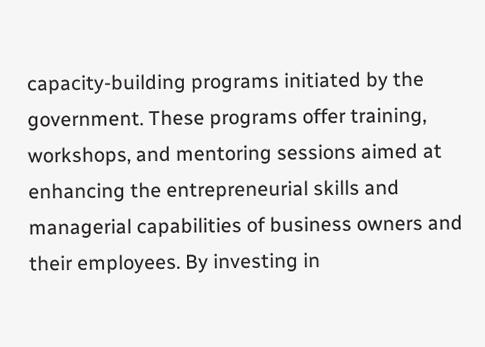capacity-building programs initiated by the government. These programs offer training, workshops, and mentoring sessions aimed at enhancing the entrepreneurial skills and managerial capabilities of business owners and their employees. By investing in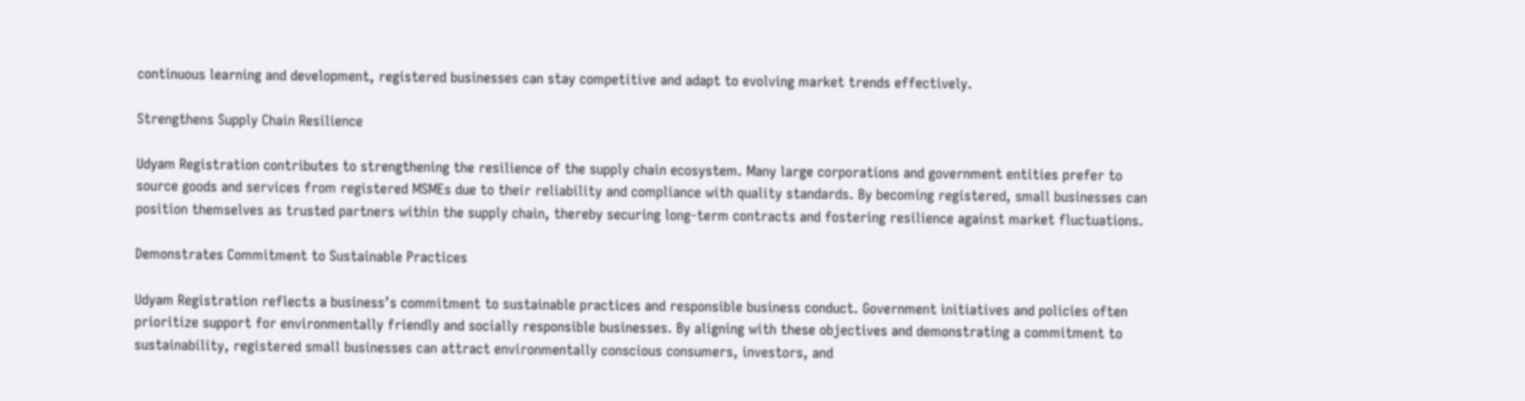continuous learning and development, registered businesses can stay competitive and adapt to evolving market trends effectively.

Strengthens Supply Chain Resilience

Udyam Registration contributes to strengthening the resilience of the supply chain ecosystem. Many large corporations and government entities prefer to source goods and services from registered MSMEs due to their reliability and compliance with quality standards. By becoming registered, small businesses can position themselves as trusted partners within the supply chain, thereby securing long-term contracts and fostering resilience against market fluctuations.

Demonstrates Commitment to Sustainable Practices

Udyam Registration reflects a business’s commitment to sustainable practices and responsible business conduct. Government initiatives and policies often prioritize support for environmentally friendly and socially responsible businesses. By aligning with these objectives and demonstrating a commitment to sustainability, registered small businesses can attract environmentally conscious consumers, investors, and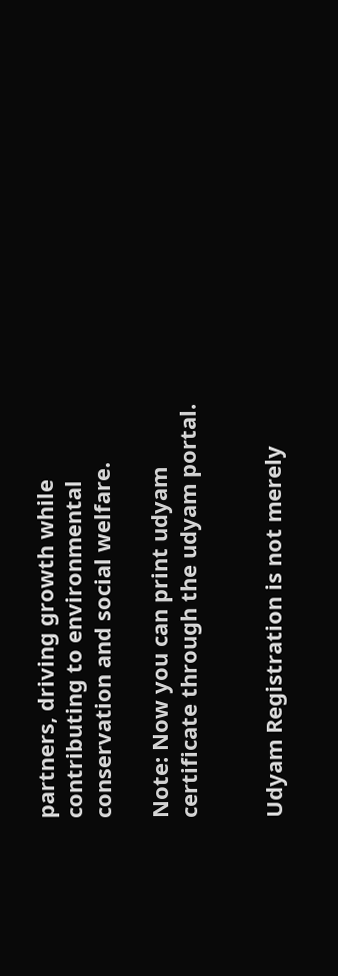partners, driving growth while contributing to environmental conservation and social welfare.

Note: Now you can print udyam certificate through the udyam portal.


Udyam Registration is not merely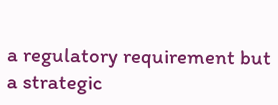a regulatory requirement but a strategic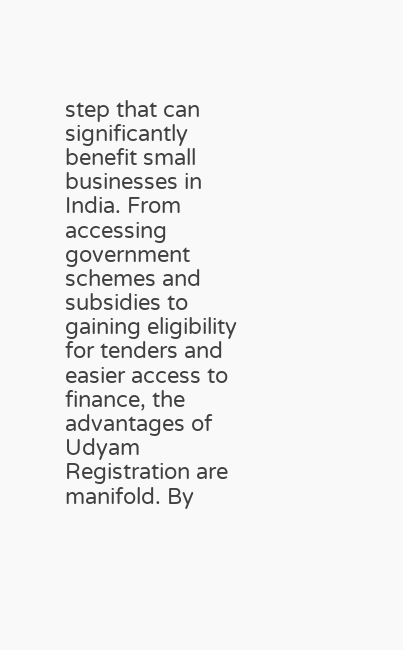step that can significantly benefit small businesses in India. From accessing government schemes and subsidies to gaining eligibility for tenders and easier access to finance, the advantages of Udyam Registration are manifold. By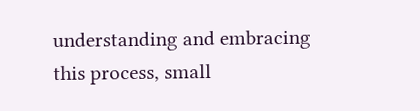understanding and embracing this process, small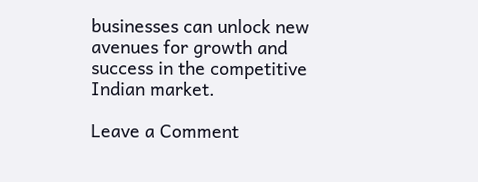businesses can unlock new avenues for growth and success in the competitive Indian market.

Leave a Comment